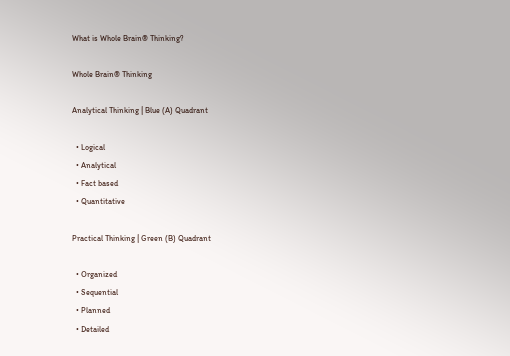What is Whole Brain® Thinking?

Whole Brain® Thinking

Analytical Thinking | Blue (A) Quadrant

  • Logical
  • Analytical
  • Fact based
  • Quantitative

Practical Thinking | Green (B) Quadrant

  • Organized
  • Sequential
  • Planned
  • Detailed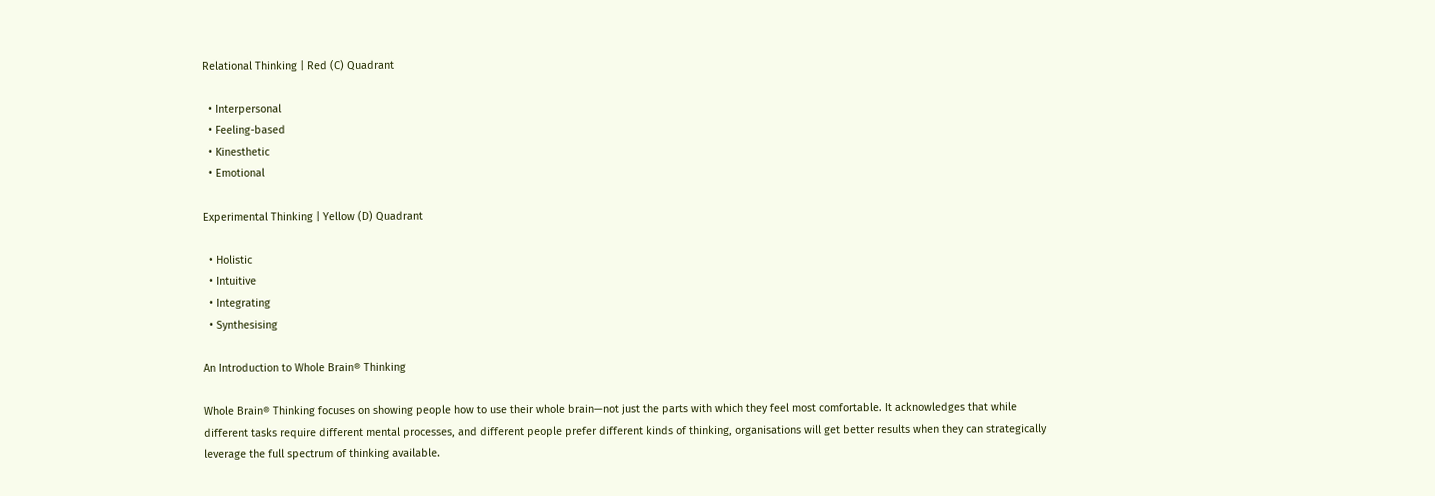Relational Thinking | Red (C) Quadrant

  • Interpersonal
  • Feeling-based
  • Kinesthetic
  • Emotional

Experimental Thinking | Yellow (D) Quadrant

  • Holistic
  • Intuitive
  • Integrating
  • Synthesising

An Introduction to Whole Brain® Thinking

Whole Brain® Thinking focuses on showing people how to use their whole brain—not just the parts with which they feel most comfortable. It acknowledges that while different tasks require different mental processes, and different people prefer different kinds of thinking, organisations will get better results when they can strategically leverage the full spectrum of thinking available.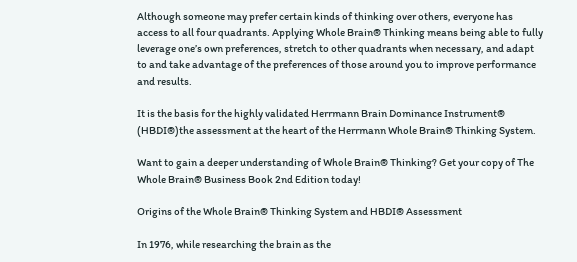Although someone may prefer certain kinds of thinking over others, everyone has access to all four quadrants. Applying Whole Brain® Thinking means being able to fully leverage one’s own preferences, stretch to other quadrants when necessary, and adapt to and take advantage of the preferences of those around you to improve performance and results.

It is the basis for the highly validated Herrmann Brain Dominance Instrument® (HBDI®)the assessment at the heart of the Herrmann Whole Brain® Thinking System.

Want to gain a deeper understanding of Whole Brain® Thinking? Get your copy of The Whole Brain® Business Book 2nd Edition today!

Origins of the Whole Brain® Thinking System and HBDI® Assessment

In 1976, while researching the brain as the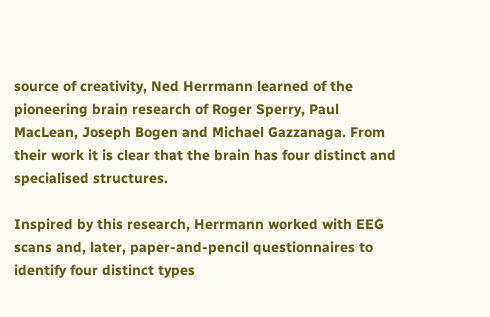source of creativity, Ned Herrmann learned of the pioneering brain research of Roger Sperry, Paul MacLean, Joseph Bogen and Michael Gazzanaga. From their work it is clear that the brain has four distinct and specialised structures.

Inspired by this research, Herrmann worked with EEG scans and, later, paper-and-pencil questionnaires to identify four distinct types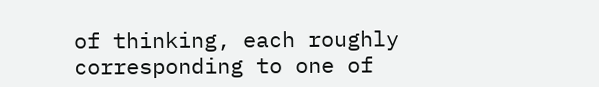of thinking, each roughly corresponding to one of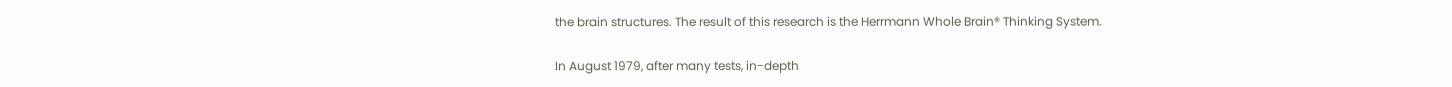the brain structures. The result of this research is the Herrmann Whole Brain® Thinking System.

In August 1979, after many tests, in-depth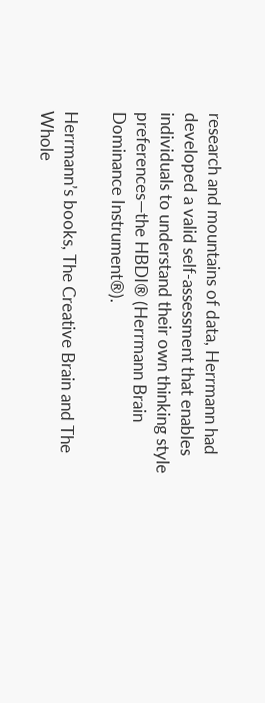research and mountains of data, Herrmann had developed a valid self-assessment that enables individuals to understand their own thinking style preferences—the HBDI® (Herrmann Brain Dominance Instrument®).

Herrmann’s books, The Creative Brain and The Whole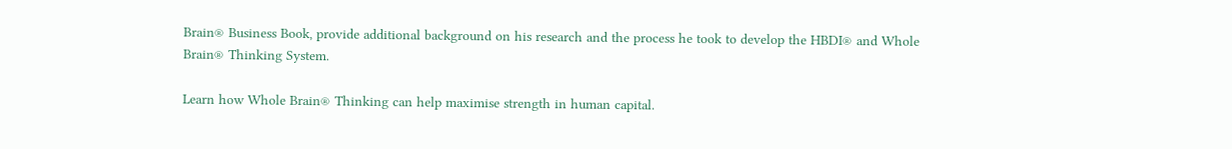Brain® Business Book, provide additional background on his research and the process he took to develop the HBDI® and Whole Brain® Thinking System.

Learn how Whole Brain® Thinking can help maximise strength in human capital.